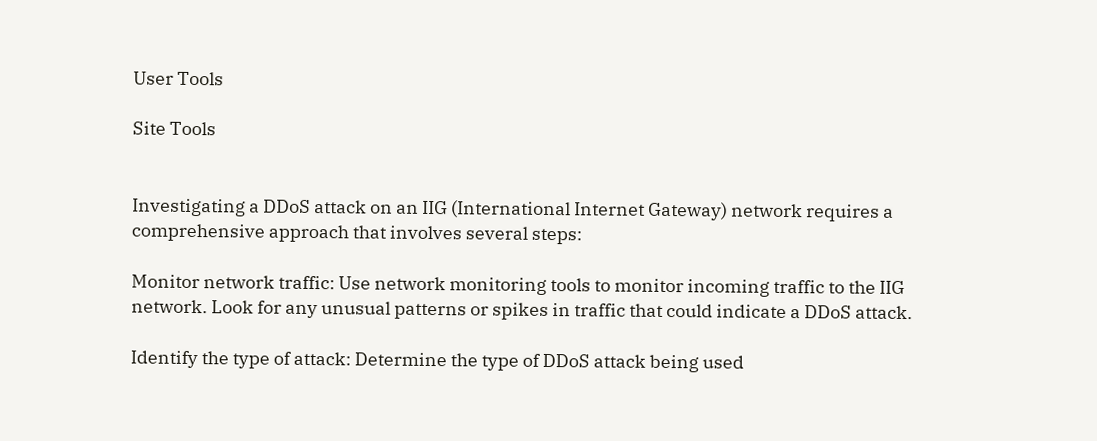User Tools

Site Tools


Investigating a DDoS attack on an IIG (International Internet Gateway) network requires a comprehensive approach that involves several steps:

Monitor network traffic: Use network monitoring tools to monitor incoming traffic to the IIG network. Look for any unusual patterns or spikes in traffic that could indicate a DDoS attack.

Identify the type of attack: Determine the type of DDoS attack being used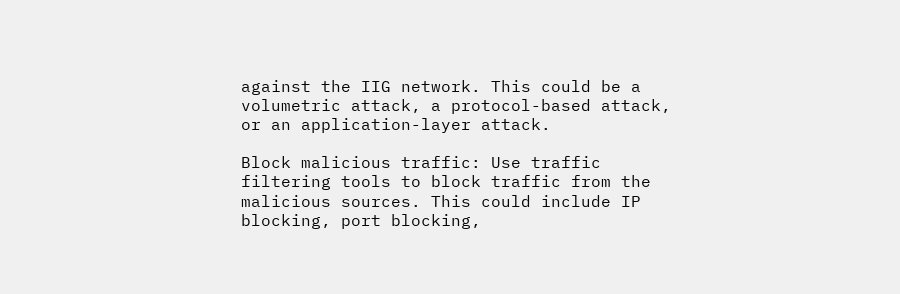against the IIG network. This could be a volumetric attack, a protocol-based attack, or an application-layer attack.

Block malicious traffic: Use traffic filtering tools to block traffic from the malicious sources. This could include IP blocking, port blocking,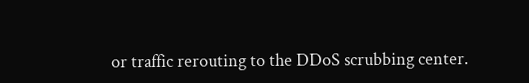or traffic rerouting to the DDoS scrubbing center.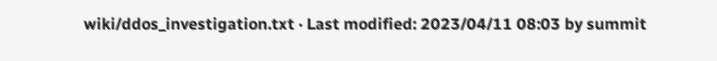wiki/ddos_investigation.txt · Last modified: 2023/04/11 08:03 by summit